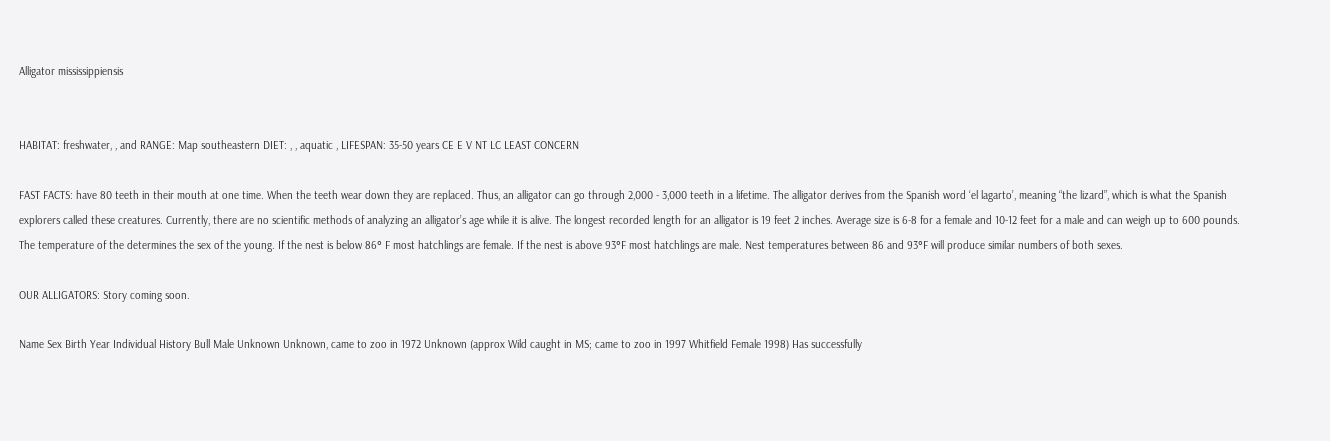Alligator mississippiensis


HABITAT: freshwater, , and RANGE: Map southeastern DIET: , , aquatic , LIFESPAN: 35-50 years CE E V NT LC LEAST CONCERN

FAST FACTS: have 80 teeth in their mouth at one time. When the teeth wear down they are replaced. Thus, an alligator can go through 2,000 - 3,000 teeth in a lifetime. The alligator derives from the Spanish word ‘el lagarto’, meaning “the lizard”, which is what the Spanish explorers called these creatures. Currently, there are no scientific methods of analyzing an alligator’s age while it is alive. The longest recorded length for an alligator is 19 feet 2 inches. Average size is 6-8 for a female and 10-12 feet for a male and can weigh up to 600 pounds. The temperature of the determines the sex of the young. If the nest is below 86° F most hatchlings are female. If the nest is above 93°F most hatchlings are male. Nest temperatures between 86 and 93°F will produce similar numbers of both sexes.

OUR ALLIGATORS: Story coming soon.

Name Sex Birth Year Individual History Bull Male Unknown Unknown, came to zoo in 1972 Unknown (approx Wild caught in MS; came to zoo in 1997 Whitfield Female 1998) Has successfully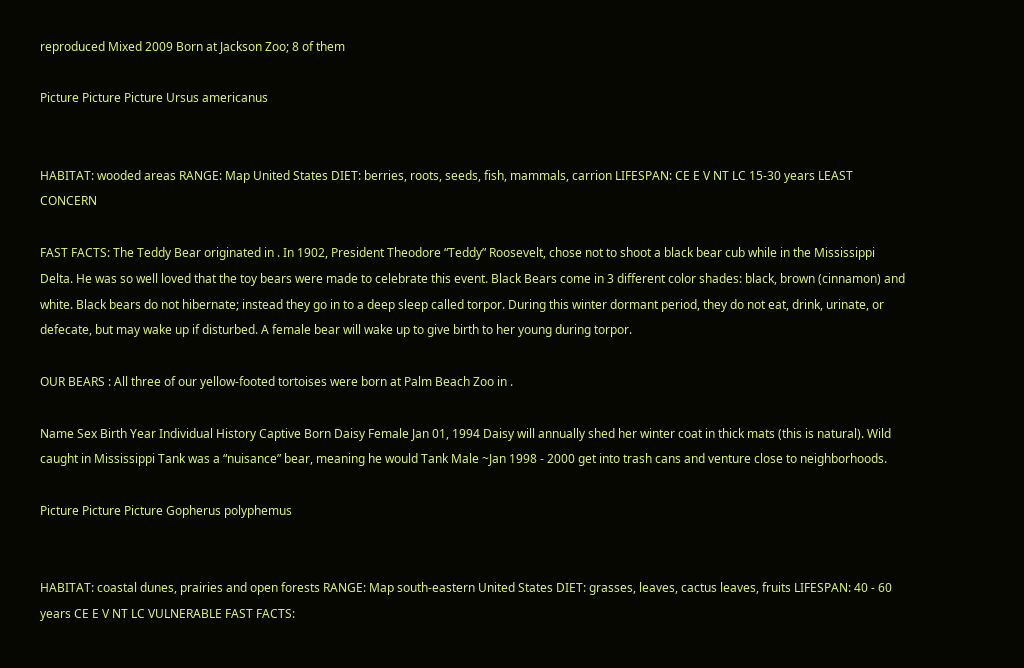reproduced Mixed 2009 Born at Jackson Zoo; 8 of them

Picture Picture Picture Ursus americanus


HABITAT: wooded areas RANGE: Map United States DIET: berries, roots, seeds, fish, mammals, carrion LIFESPAN: CE E V NT LC 15-30 years LEAST CONCERN

FAST FACTS: The Teddy Bear originated in . In 1902, President Theodore “Teddy” Roosevelt, chose not to shoot a black bear cub while in the Mississippi Delta. He was so well loved that the toy bears were made to celebrate this event. Black Bears come in 3 different color shades: black, brown (cinnamon) and white. Black bears do not hibernate; instead they go in to a deep sleep called torpor. During this winter dormant period, they do not eat, drink, urinate, or defecate, but may wake up if disturbed. A female bear will wake up to give birth to her young during torpor.

OUR BEARS : All three of our yellow-footed tortoises were born at Palm Beach Zoo in .

Name Sex Birth Year Individual History Captive Born Daisy Female Jan 01, 1994 Daisy will annually shed her winter coat in thick mats (this is natural). Wild caught in Mississippi Tank was a “nuisance” bear, meaning he would Tank Male ~Jan 1998 - 2000 get into trash cans and venture close to neighborhoods.

Picture Picture Picture Gopherus polyphemus


HABITAT: coastal dunes, prairies and open forests RANGE: Map south-eastern United States DIET: grasses, leaves, cactus leaves, fruits LIFESPAN: 40 - 60 years CE E V NT LC VULNERABLE FAST FACTS: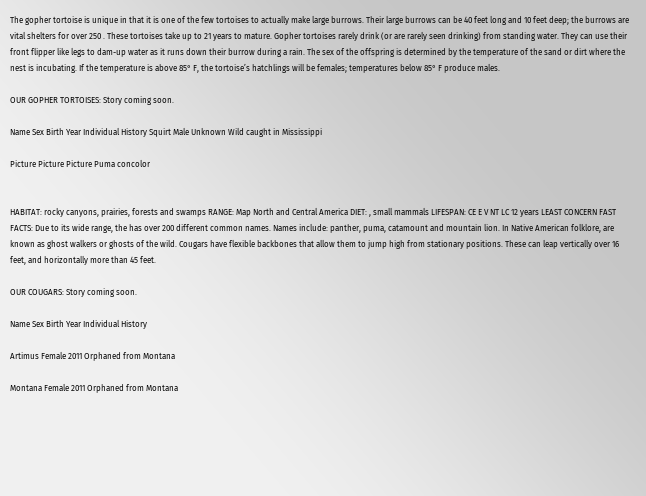The gopher tortoise is unique in that it is one of the few tortoises to actually make large burrows. Their large burrows can be 40 feet long and 10 feet deep; the burrows are vital shelters for over 250 . These tortoises take up to 21 years to mature. Gopher tortoises rarely drink (or are rarely seen drinking) from standing water. They can use their front flipper like legs to dam-up water as it runs down their burrow during a rain. The sex of the offspring is determined by the temperature of the sand or dirt where the nest is incubating. If the temperature is above 85° F, the tortoise’s hatchlings will be females; temperatures below 85° F produce males.

OUR GOPHER TORTOISES: Story coming soon.

Name Sex Birth Year Individual History Squirt Male Unknown Wild caught in Mississippi

Picture Picture Picture Puma concolor


HABITAT: rocky canyons, prairies, forests and swamps RANGE: Map North and Central America DIET: , small mammals LIFESPAN: CE E V NT LC 12 years LEAST CONCERN FAST FACTS: Due to its wide range, the has over 200 different common names. Names include: panther, puma, catamount and mountain lion. In Native American folklore, are known as ghost walkers or ghosts of the wild. Cougars have flexible backbones that allow them to jump high from stationary positions. These can leap vertically over 16 feet, and horizontally more than 45 feet.

OUR COUGARS: Story coming soon.

Name Sex Birth Year Individual History

Artimus Female 2011 Orphaned from Montana

Montana Female 2011 Orphaned from Montana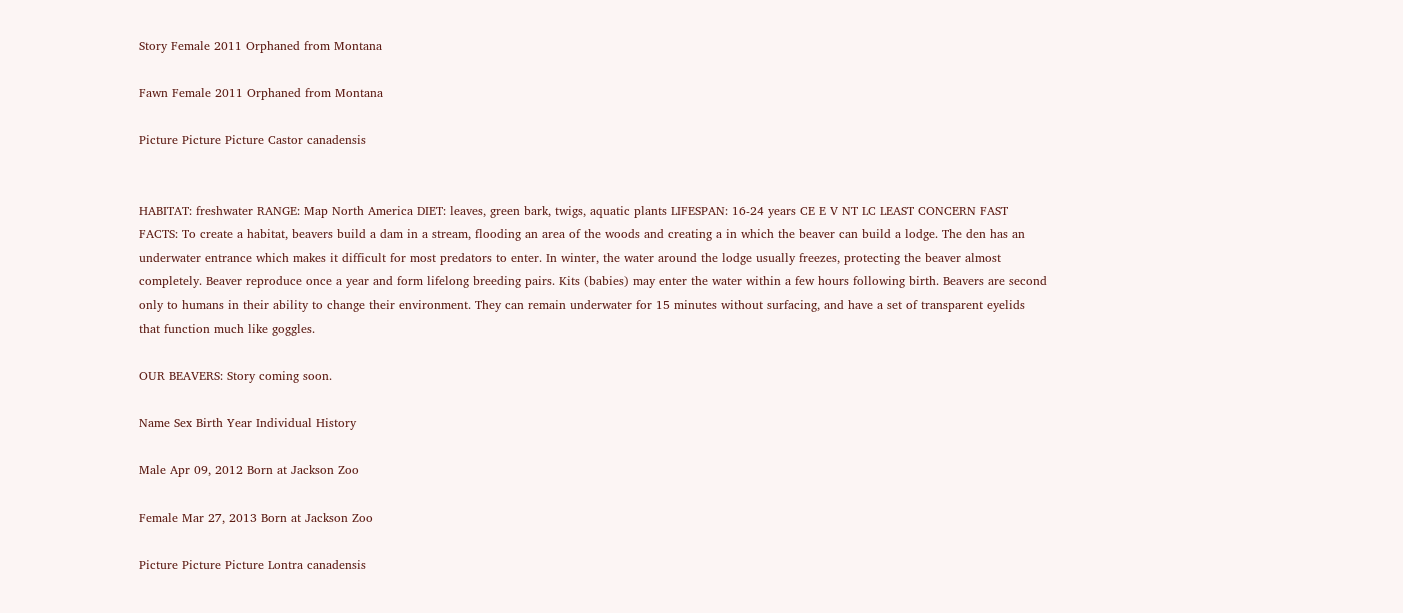Story Female 2011 Orphaned from Montana

Fawn Female 2011 Orphaned from Montana

Picture Picture Picture Castor canadensis


HABITAT: freshwater RANGE: Map North America DIET: leaves, green bark, twigs, aquatic plants LIFESPAN: 16-24 years CE E V NT LC LEAST CONCERN FAST FACTS: To create a habitat, beavers build a dam in a stream, flooding an area of the woods and creating a in which the beaver can build a lodge. The den has an underwater entrance which makes it difficult for most predators to enter. In winter, the water around the lodge usually freezes, protecting the beaver almost completely. Beaver reproduce once a year and form lifelong breeding pairs. Kits (babies) may enter the water within a few hours following birth. Beavers are second only to humans in their ability to change their environment. They can remain underwater for 15 minutes without surfacing, and have a set of transparent eyelids that function much like goggles.

OUR BEAVERS: Story coming soon.

Name Sex Birth Year Individual History

Male Apr 09, 2012 Born at Jackson Zoo

Female Mar 27, 2013 Born at Jackson Zoo

Picture Picture Picture Lontra canadensis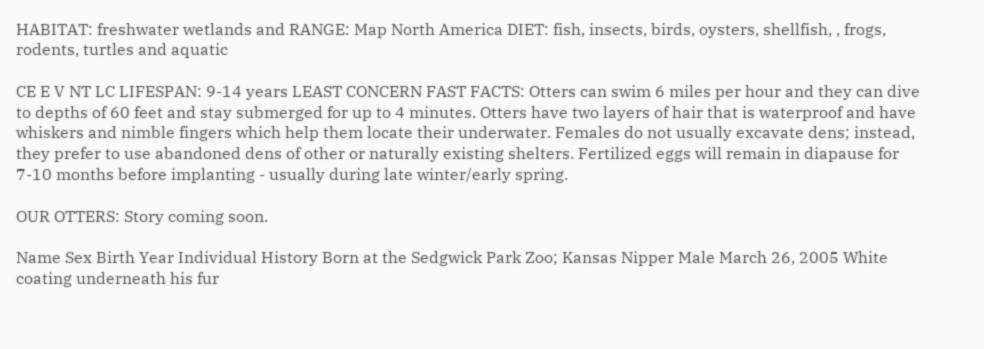HABITAT: freshwater wetlands and RANGE: Map North America DIET: fish, insects, birds, oysters, shellfish, , frogs, rodents, turtles and aquatic

CE E V NT LC LIFESPAN: 9-14 years LEAST CONCERN FAST FACTS: Otters can swim 6 miles per hour and they can dive to depths of 60 feet and stay submerged for up to 4 minutes. Otters have two layers of hair that is waterproof and have whiskers and nimble fingers which help them locate their underwater. Females do not usually excavate dens; instead, they prefer to use abandoned dens of other or naturally existing shelters. Fertilized eggs will remain in diapause for 7-10 months before implanting - usually during late winter/early spring.

OUR OTTERS: Story coming soon.

Name Sex Birth Year Individual History Born at the Sedgwick Park Zoo; Kansas Nipper Male March 26, 2005 White coating underneath his fur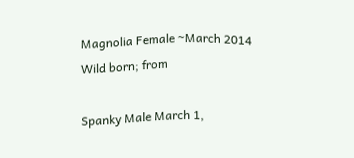Magnolia Female ~March 2014 Wild born; from

Spanky Male March 1,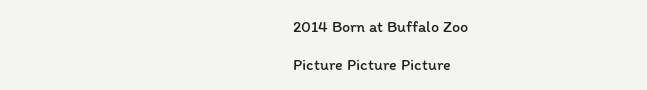2014 Born at Buffalo Zoo

Picture Picture Picture